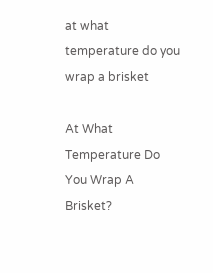at what temperature do you wrap a brisket

At What Temperature Do You Wrap A Brisket?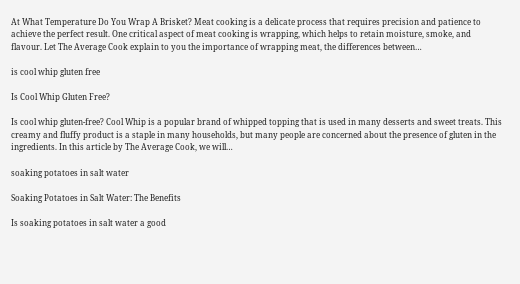At What Temperature Do You Wrap A Brisket? Meat cooking is a delicate process that requires precision and patience to achieve the perfect result. One critical aspect of meat cooking is wrapping, which helps to retain moisture, smoke, and flavour. Let The Average Cook explain to you the importance of wrapping meat, the differences between…

is cool whip gluten free

Is Cool Whip Gluten Free?

Is cool whip gluten-free? Cool Whip is a popular brand of whipped topping that is used in many desserts and sweet treats. This creamy and fluffy product is a staple in many households, but many people are concerned about the presence of gluten in the ingredients. In this article by The Average Cook, we will…

soaking potatoes in salt water

Soaking Potatoes in Salt Water: The Benefits

Is soaking potatoes in salt water a good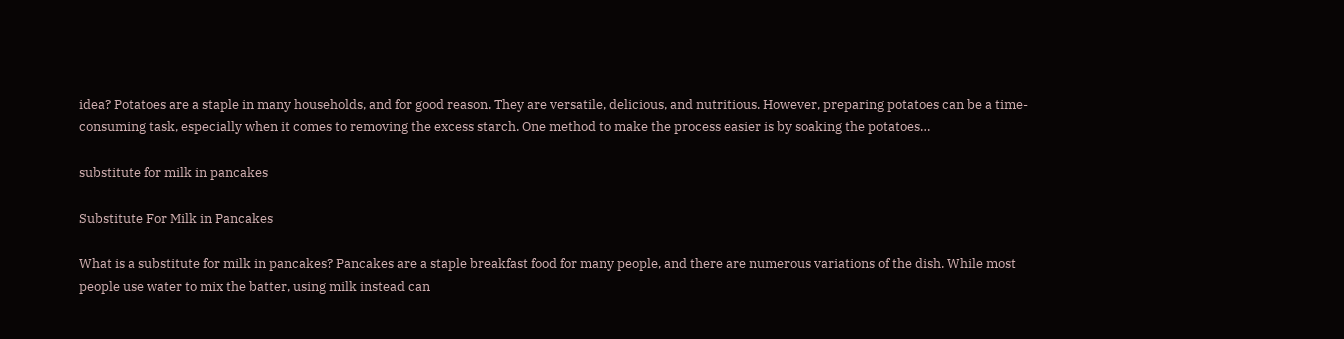idea? Potatoes are a staple in many households, and for good reason. They are versatile, delicious, and nutritious. However, preparing potatoes can be a time-consuming task, especially when it comes to removing the excess starch. One method to make the process easier is by soaking the potatoes…

substitute for milk in pancakes

Substitute For Milk in Pancakes

What is a substitute for milk in pancakes? Pancakes are a staple breakfast food for many people, and there are numerous variations of the dish. While most people use water to mix the batter, using milk instead can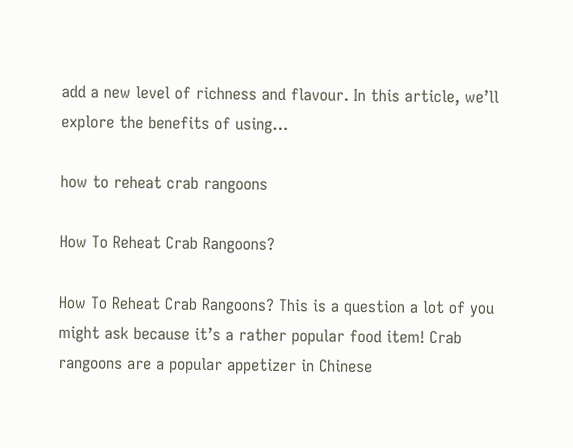add a new level of richness and flavour. In this article, we’ll explore the benefits of using…

how to reheat crab rangoons

How To Reheat Crab Rangoons?

How To Reheat Crab Rangoons? This is a question a lot of you might ask because it’s a rather popular food item! Crab rangoons are a popular appetizer in Chinese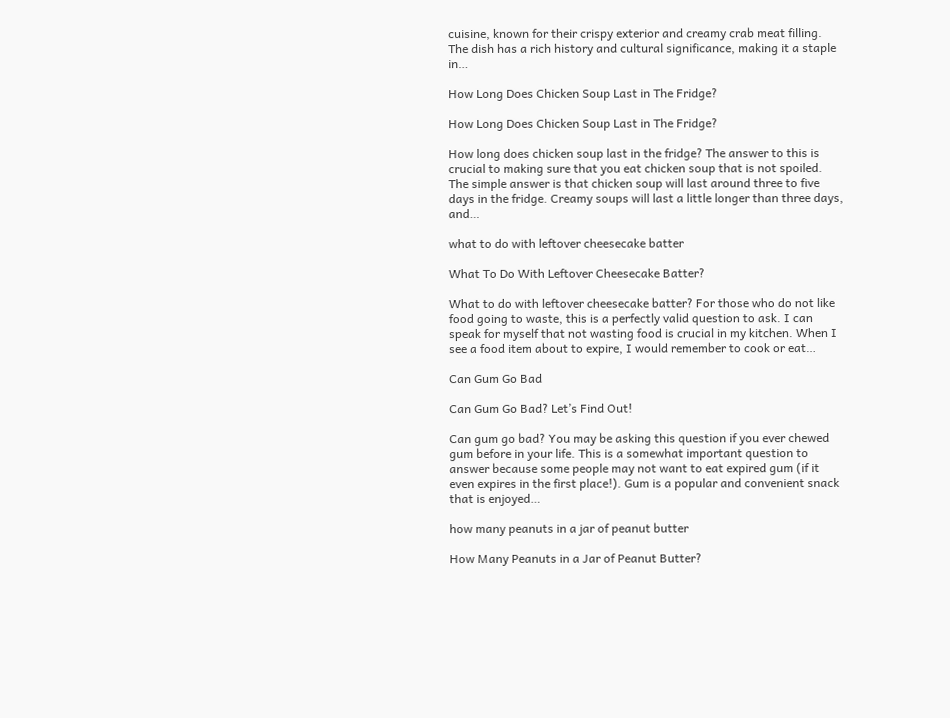cuisine, known for their crispy exterior and creamy crab meat filling. The dish has a rich history and cultural significance, making it a staple in…

How Long Does Chicken Soup Last in The Fridge?

How Long Does Chicken Soup Last in The Fridge?

How long does chicken soup last in the fridge? The answer to this is crucial to making sure that you eat chicken soup that is not spoiled. The simple answer is that chicken soup will last around three to five days in the fridge. Creamy soups will last a little longer than three days, and…

what to do with leftover cheesecake batter

What To Do With Leftover Cheesecake Batter?

What to do with leftover cheesecake batter? For those who do not like food going to waste, this is a perfectly valid question to ask. I can speak for myself that not wasting food is crucial in my kitchen. When I see a food item about to expire, I would remember to cook or eat…

Can Gum Go Bad

Can Gum Go Bad? Let’s Find Out!

Can gum go bad? You may be asking this question if you ever chewed gum before in your life. This is a somewhat important question to answer because some people may not want to eat expired gum (if it even expires in the first place!). Gum is a popular and convenient snack that is enjoyed…

how many peanuts in a jar of peanut butter

How Many Peanuts in a Jar of Peanut Butter?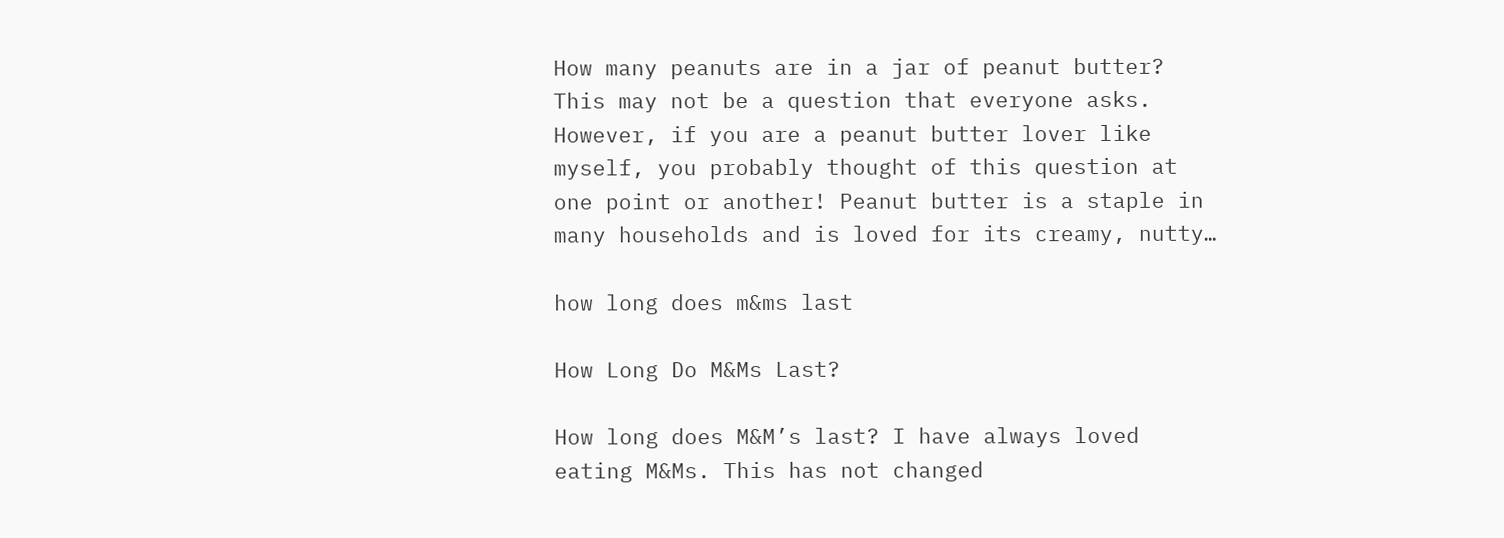How many peanuts are in a jar of peanut butter? This may not be a question that everyone asks. However, if you are a peanut butter lover like myself, you probably thought of this question at one point or another! Peanut butter is a staple in many households and is loved for its creamy, nutty…

how long does m&ms last

How Long Do M&Ms Last?

How long does M&M’s last? I have always loved eating M&Ms. This has not changed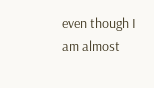even though I am almost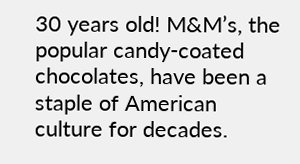30 years old! M&M’s, the popular candy-coated chocolates, have been a staple of American culture for decades.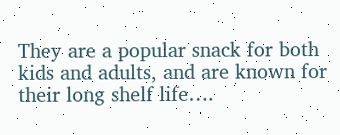They are a popular snack for both kids and adults, and are known for their long shelf life….